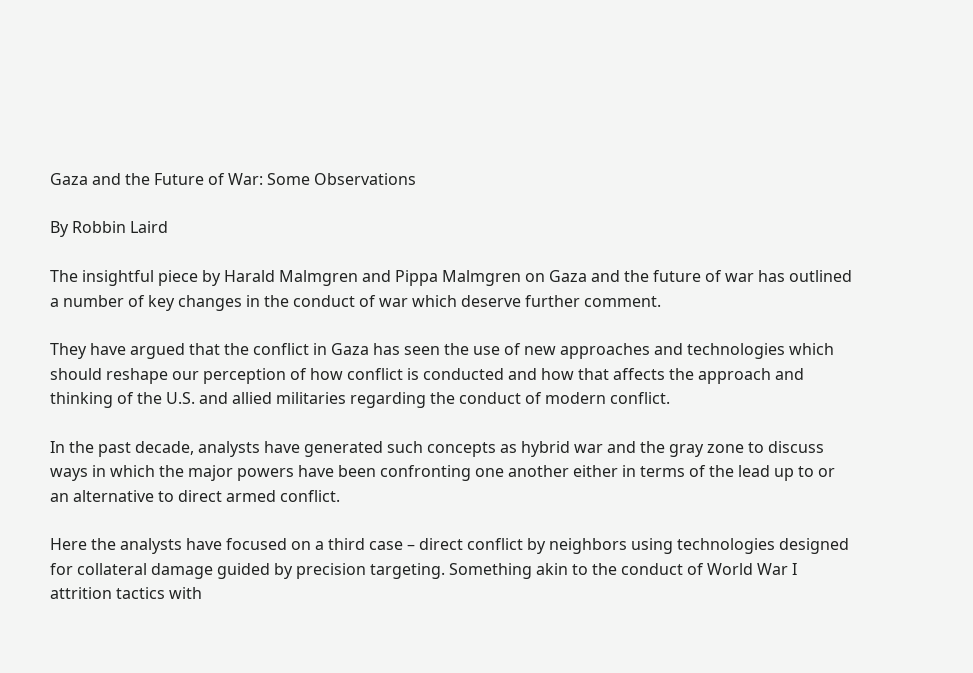Gaza and the Future of War: Some Observations

By Robbin Laird

The insightful piece by Harald Malmgren and Pippa Malmgren on Gaza and the future of war has outlined a number of key changes in the conduct of war which deserve further comment.

They have argued that the conflict in Gaza has seen the use of new approaches and technologies which should reshape our perception of how conflict is conducted and how that affects the approach and thinking of the U.S. and allied militaries regarding the conduct of modern conflict.

In the past decade, analysts have generated such concepts as hybrid war and the gray zone to discuss ways in which the major powers have been confronting one another either in terms of the lead up to or an alternative to direct armed conflict.

Here the analysts have focused on a third case – direct conflict by neighbors using technologies designed for collateral damage guided by precision targeting. Something akin to the conduct of World War I attrition tactics with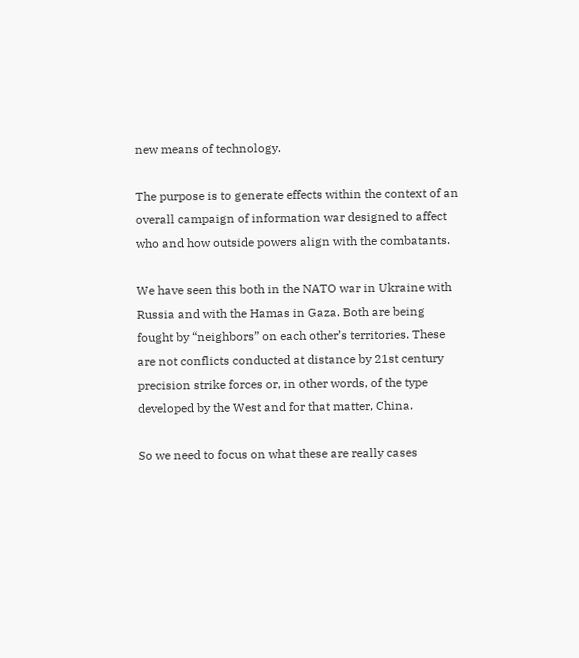new means of technology.

The purpose is to generate effects within the context of an overall campaign of information war designed to affect who and how outside powers align with the combatants.

We have seen this both in the NATO war in Ukraine with Russia and with the Hamas in Gaza. Both are being fought by “neighbors” on each other’s territories. These are not conflicts conducted at distance by 21st century precision strike forces or, in other words, of the type developed by the West and for that matter, China.

So we need to focus on what these are really cases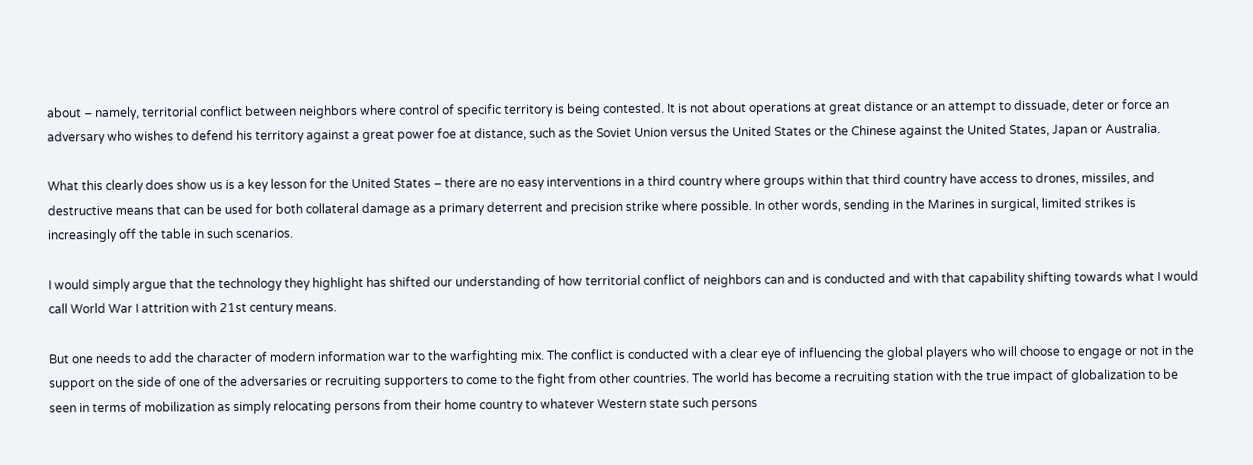about – namely, territorial conflict between neighbors where control of specific territory is being contested. It is not about operations at great distance or an attempt to dissuade, deter or force an adversary who wishes to defend his territory against a great power foe at distance, such as the Soviet Union versus the United States or the Chinese against the United States, Japan or Australia.

What this clearly does show us is a key lesson for the United States – there are no easy interventions in a third country where groups within that third country have access to drones, missiles, and destructive means that can be used for both collateral damage as a primary deterrent and precision strike where possible. In other words, sending in the Marines in surgical, limited strikes is increasingly off the table in such scenarios.

I would simply argue that the technology they highlight has shifted our understanding of how territorial conflict of neighbors can and is conducted and with that capability shifting towards what I would call World War I attrition with 21st century means.

But one needs to add the character of modern information war to the warfighting mix. The conflict is conducted with a clear eye of influencing the global players who will choose to engage or not in the support on the side of one of the adversaries or recruiting supporters to come to the fight from other countries. The world has become a recruiting station with the true impact of globalization to be seen in terms of mobilization as simply relocating persons from their home country to whatever Western state such persons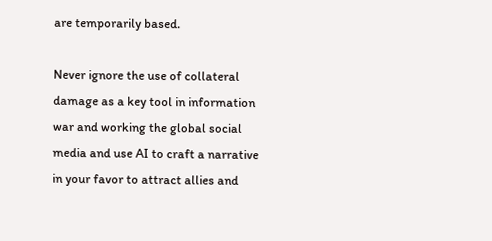are temporarily based.

Never ignore the use of collateral damage as a key tool in information war and working the global social media and use AI to craft a narrative in your favor to attract allies and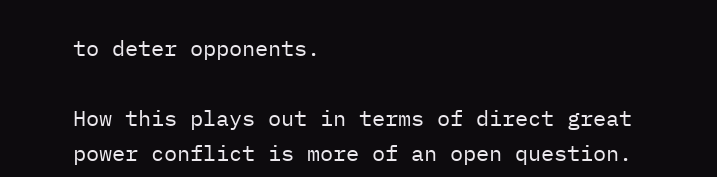to deter opponents.

How this plays out in terms of direct great power conflict is more of an open question.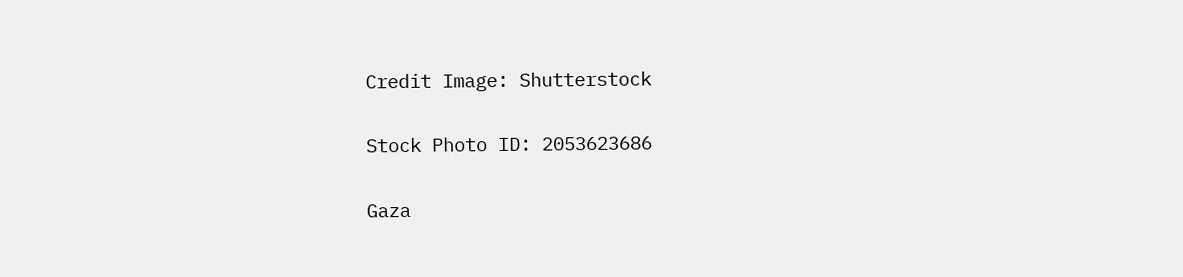Credit Image: Shutterstock

Stock Photo ID: 2053623686

Gaza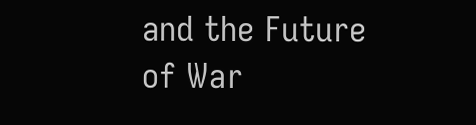and the Future of War